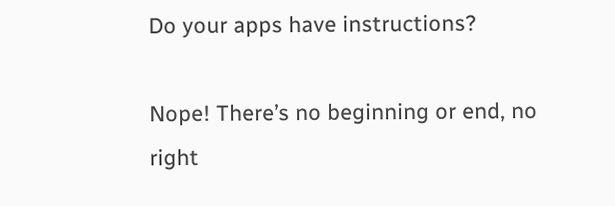Do your apps have instructions?

Nope! There’s no beginning or end, no right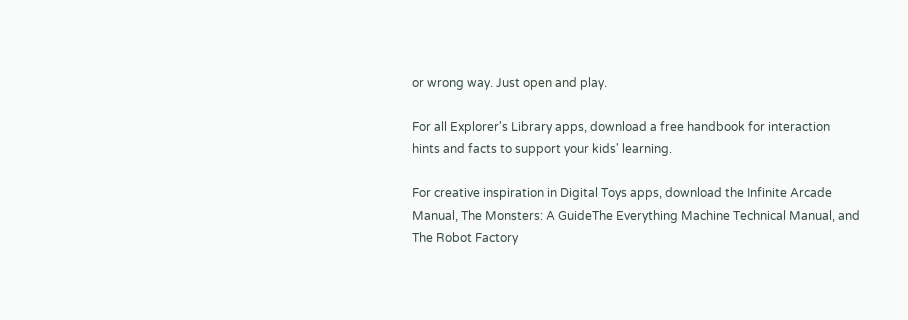or wrong way. Just open and play.

For all Explorer's Library apps, download a free handbook for interaction hints and facts to support your kids' learning.

For creative inspiration in Digital Toys apps, download the Infinite Arcade Manual, The Monsters: A GuideThe Everything Machine Technical Manual, and The Robot Factory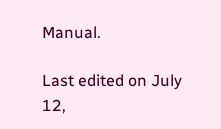Manual.

Last edited on July 12,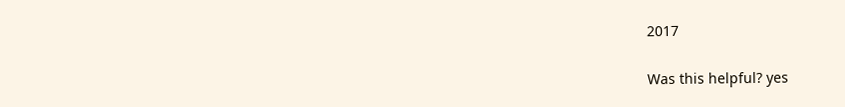2017

Was this helpful? yes